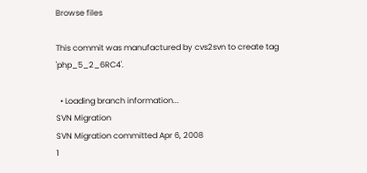Browse files

This commit was manufactured by cvs2svn to create tag 'php_5_2_6RC4'.

  • Loading branch information...
SVN Migration
SVN Migration committed Apr 6, 2008
1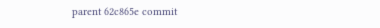parent 62c865e commit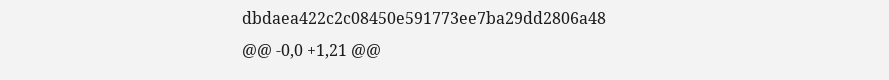dbdaea422c2c08450e591773ee7ba29dd2806a48
@@ -0,0 +1,21 @@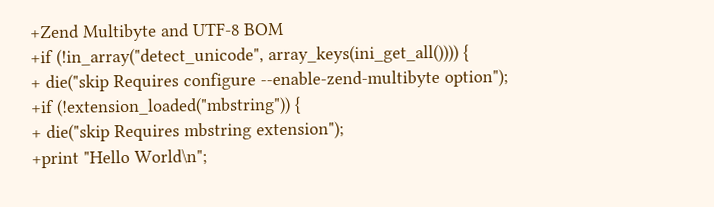+Zend Multibyte and UTF-8 BOM
+if (!in_array("detect_unicode", array_keys(ini_get_all()))) {
+ die("skip Requires configure --enable-zend-multibyte option");
+if (!extension_loaded("mbstring")) {
+ die("skip Requires mbstring extension");
+print "Hello World\n";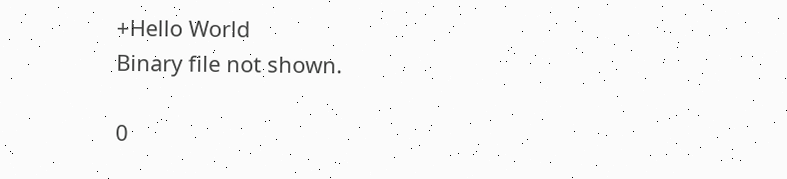+Hello World
Binary file not shown.

0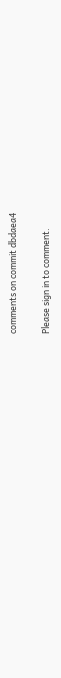comments on commit dbdaea4

Please sign in to comment.